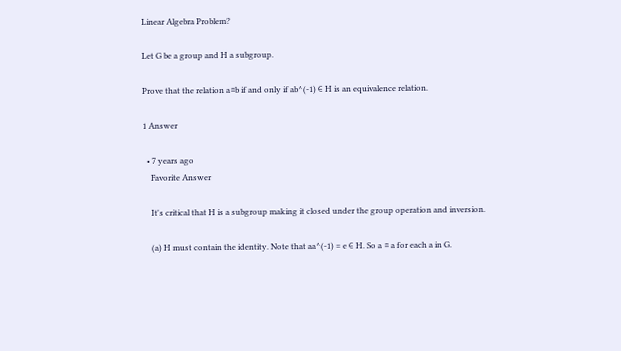Linear Algebra Problem?

Let G be a group and H a subgroup.

Prove that the relation a≅b if and only if ab^(-1) ∈ H is an equivalence relation.

1 Answer

  • 7 years ago
    Favorite Answer

    It's critical that H is a subgroup making it closed under the group operation and inversion.

    (a) H must contain the identity. Note that aa^(-1) = e ∈ H. So a ≅ a for each a in G.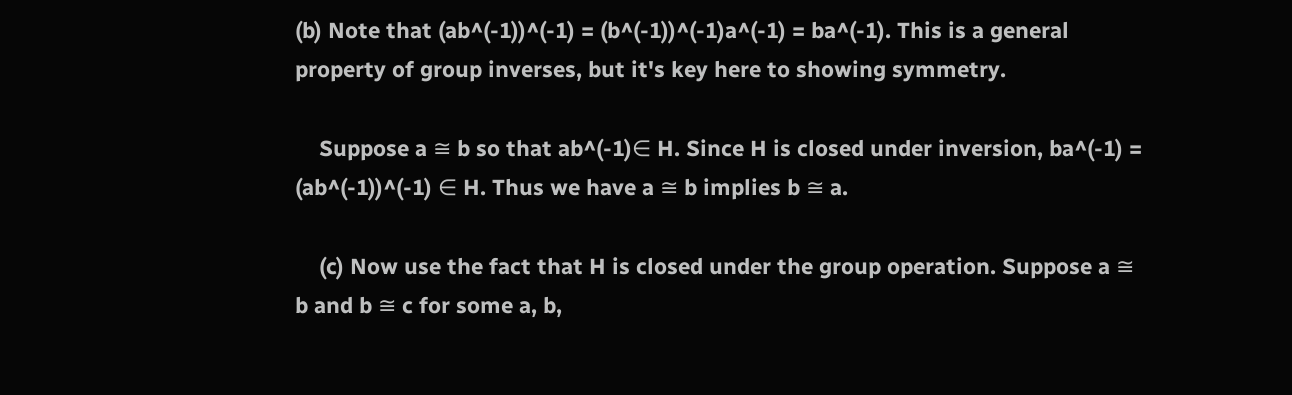(b) Note that (ab^(-1))^(-1) = (b^(-1))^(-1)a^(-1) = ba^(-1). This is a general property of group inverses, but it's key here to showing symmetry.

    Suppose a ≅ b so that ab^(-1)∈ H. Since H is closed under inversion, ba^(-1) = (ab^(-1))^(-1) ∈ H. Thus we have a ≅ b implies b ≅ a.

    (c) Now use the fact that H is closed under the group operation. Suppose a ≅ b and b ≅ c for some a, b,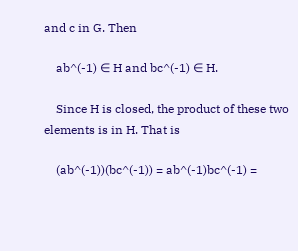and c in G. Then

    ab^(-1) ∈ H and bc^(-1) ∈ H.

    Since H is closed, the product of these two elements is in H. That is

    (ab^(-1))(bc^(-1)) = ab^(-1)bc^(-1) =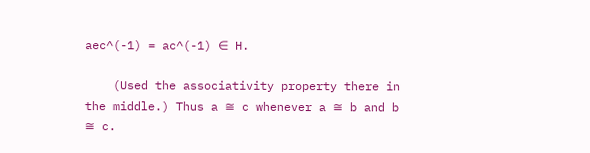aec^(-1) = ac^(-1) ∈ H.

    (Used the associativity property there in the middle.) Thus a ≅ c whenever a ≅ b and b ≅ c.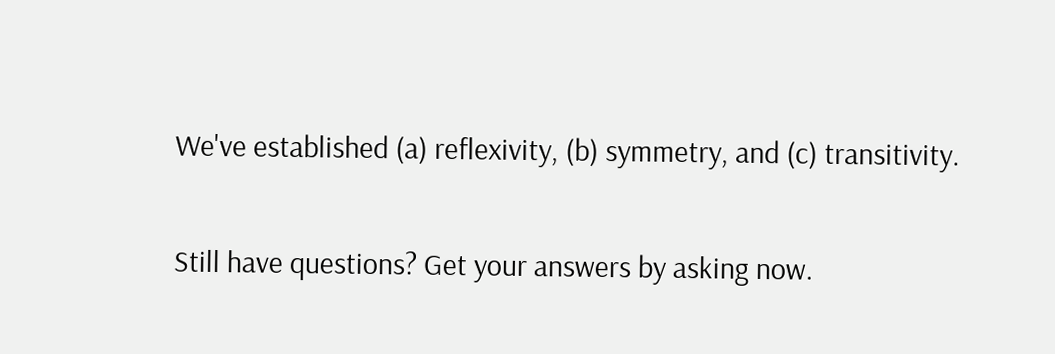We've established (a) reflexivity, (b) symmetry, and (c) transitivity.

Still have questions? Get your answers by asking now.